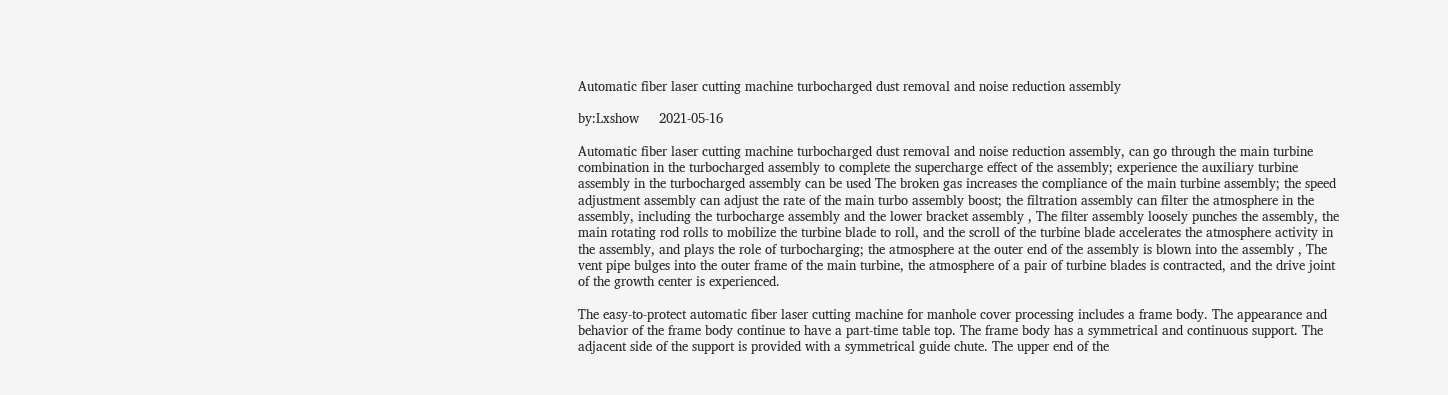Automatic fiber laser cutting machine turbocharged dust removal and noise reduction assembly

by:Lxshow     2021-05-16

Automatic fiber laser cutting machine turbocharged dust removal and noise reduction assembly, can go through the main turbine combination in the turbocharged assembly to complete the supercharge effect of the assembly; experience the auxiliary turbine assembly in the turbocharged assembly can be used The broken gas increases the compliance of the main turbine assembly; the speed adjustment assembly can adjust the rate of the main turbo assembly boost; the filtration assembly can filter the atmosphere in the assembly, including the turbocharge assembly and the lower bracket assembly , The filter assembly loosely punches the assembly, the main rotating rod rolls to mobilize the turbine blade to roll, and the scroll of the turbine blade accelerates the atmosphere activity in the assembly, and plays the role of turbocharging; the atmosphere at the outer end of the assembly is blown into the assembly , The vent pipe bulges into the outer frame of the main turbine, the atmosphere of a pair of turbine blades is contracted, and the drive joint of the growth center is experienced.

The easy-to-protect automatic fiber laser cutting machine for manhole cover processing includes a frame body. The appearance and behavior of the frame body continue to have a part-time table top. The frame body has a symmetrical and continuous support. The adjacent side of the support is provided with a symmetrical guide chute. The upper end of the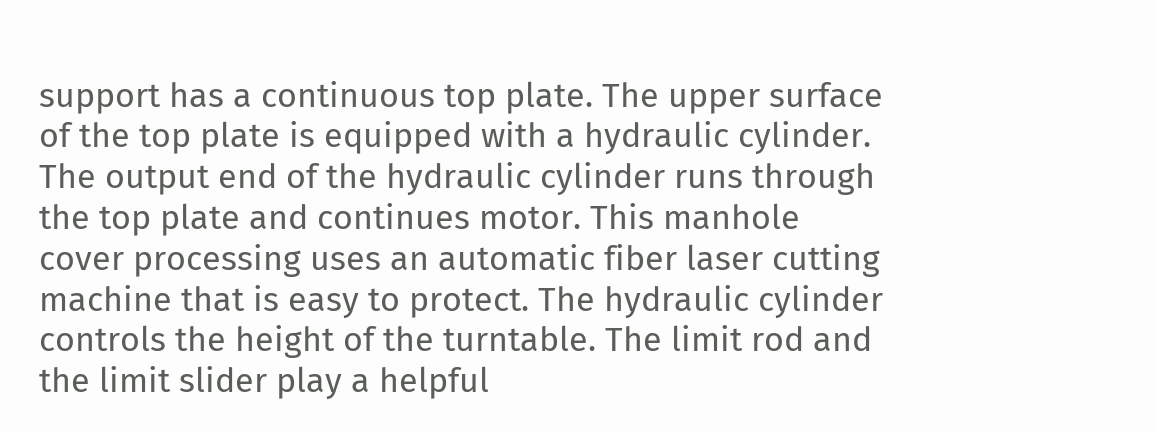support has a continuous top plate. The upper surface of the top plate is equipped with a hydraulic cylinder. The output end of the hydraulic cylinder runs through the top plate and continues motor. This manhole cover processing uses an automatic fiber laser cutting machine that is easy to protect. The hydraulic cylinder controls the height of the turntable. The limit rod and the limit slider play a helpful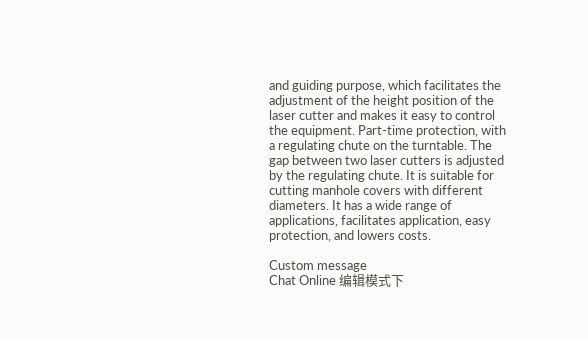and guiding purpose, which facilitates the adjustment of the height position of the laser cutter and makes it easy to control the equipment. Part-time protection, with a regulating chute on the turntable. The gap between two laser cutters is adjusted by the regulating chute. It is suitable for cutting manhole covers with different diameters. It has a wide range of applications, facilitates application, easy protection, and lowers costs.

Custom message
Chat Online 编辑模式下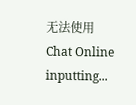无法使用
Chat Online inputting...